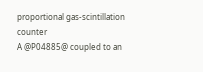proportional gas-scintillation counter
A @P04885@ coupled to an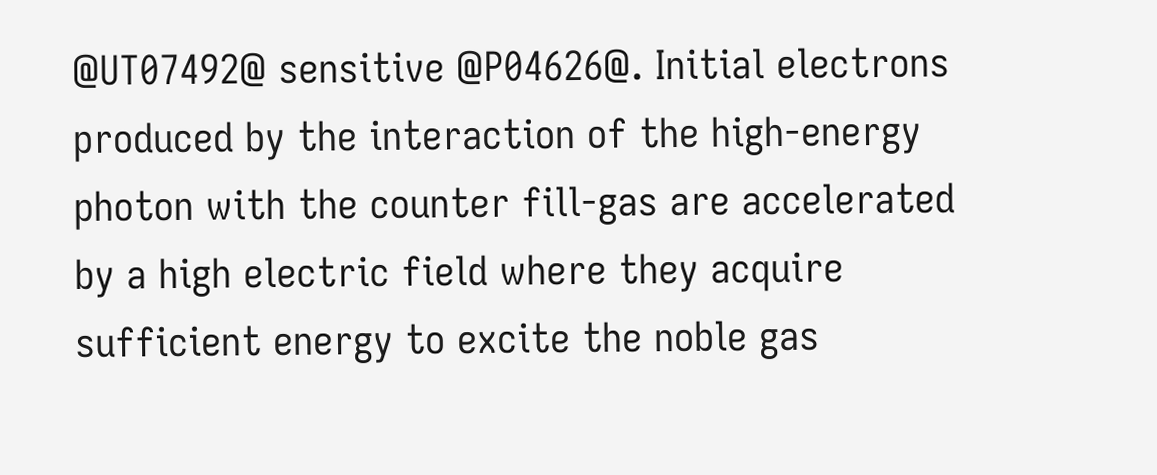@UT07492@ sensitive @P04626@. Initial electrons produced by the interaction of the high-energy photon with the counter fill-gas are accelerated by a high electric field where they acquire sufficient energy to excite the noble gas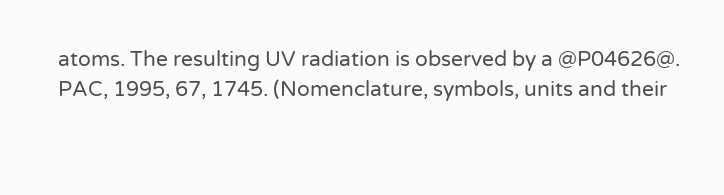atoms. The resulting UV radiation is observed by a @P04626@.
PAC, 1995, 67, 1745. (Nomenclature, symbols, units and their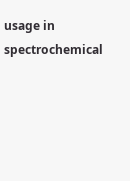usage in spectrochemical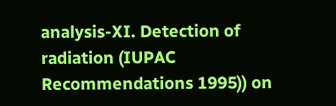analysis-XI. Detection of radiation (IUPAC Recommendations 1995)) on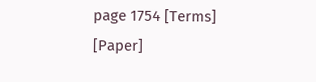page 1754 [Terms] [Paper]